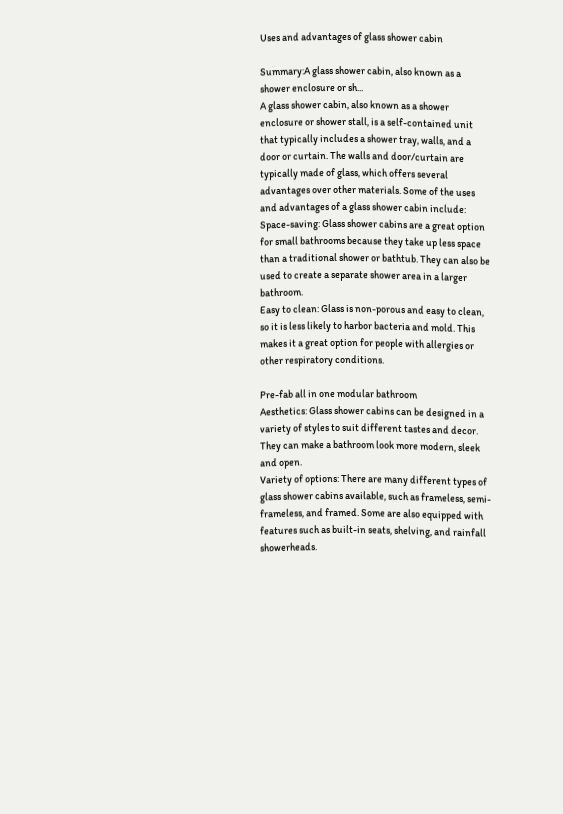Uses and advantages of glass shower cabin

Summary:A glass shower cabin, also known as a shower enclosure or sh...
A glass shower cabin, also known as a shower enclosure or shower stall, is a self-contained unit that typically includes a shower tray, walls, and a door or curtain. The walls and door/curtain are typically made of glass, which offers several advantages over other materials. Some of the uses and advantages of a glass shower cabin include:
Space-saving: Glass shower cabins are a great option for small bathrooms because they take up less space than a traditional shower or bathtub. They can also be used to create a separate shower area in a larger bathroom.
Easy to clean: Glass is non-porous and easy to clean, so it is less likely to harbor bacteria and mold. This makes it a great option for people with allergies or other respiratory conditions.

Pre-fab all in one modular bathroom
Aesthetics: Glass shower cabins can be designed in a variety of styles to suit different tastes and decor. They can make a bathroom look more modern, sleek and open.
Variety of options: There are many different types of glass shower cabins available, such as frameless, semi-frameless, and framed. Some are also equipped with features such as built-in seats, shelving, and rainfall showerheads.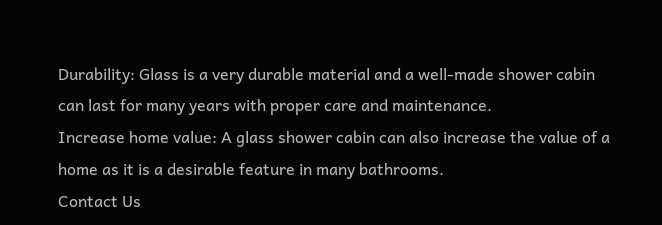Durability: Glass is a very durable material and a well-made shower cabin can last for many years with proper care and maintenance.
Increase home value: A glass shower cabin can also increase the value of a home as it is a desirable feature in many bathrooms.
Contact Us